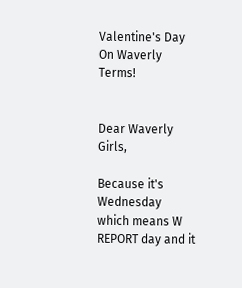Valentine's Day On Waverly Terms!


Dear Waverly Girls,

Because it's Wednesday which means W REPORT day and it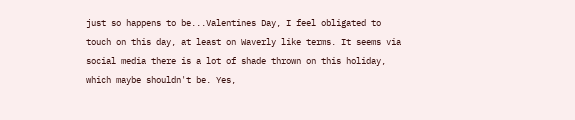just so happens to be...Valentines Day, I feel obligated to touch on this day, at least on Waverly like terms. It seems via social media there is a lot of shade thrown on this holiday, which maybe shouldn't be. Yes,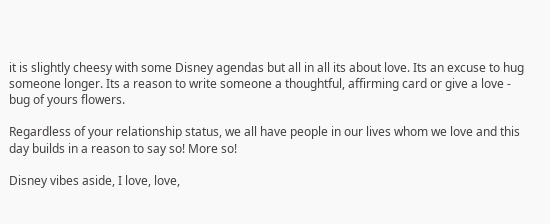it is slightly cheesy with some Disney agendas but all in all its about love. Its an excuse to hug someone longer. Its a reason to write someone a thoughtful, affirming card or give a love - bug of yours flowers.

Regardless of your relationship status, we all have people in our lives whom we love and this day builds in a reason to say so! More so!

Disney vibes aside, I love, love,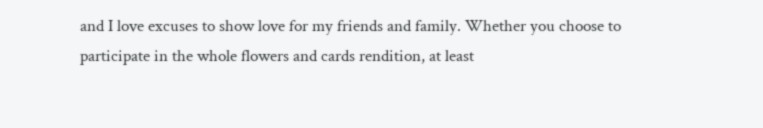and I love excuses to show love for my friends and family. Whether you choose to participate in the whole flowers and cards rendition, at least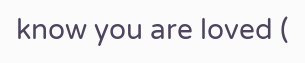know you are loved (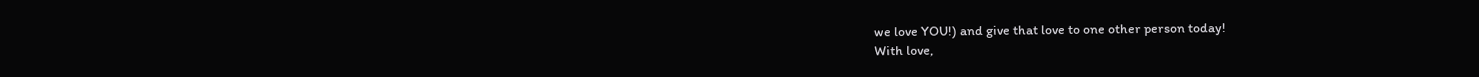we love YOU!) and give that love to one other person today!
With love,